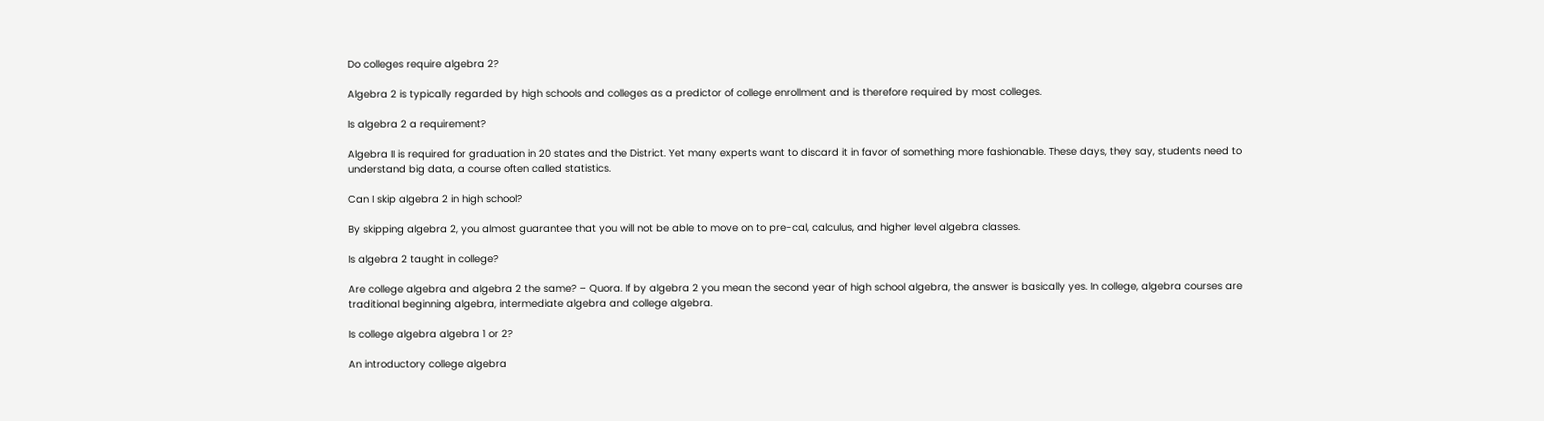Do colleges require algebra 2?

Algebra 2 is typically regarded by high schools and colleges as a predictor of college enrollment and is therefore required by most colleges.

Is algebra 2 a requirement?

Algebra II is required for graduation in 20 states and the District. Yet many experts want to discard it in favor of something more fashionable. These days, they say, students need to understand big data, a course often called statistics.

Can I skip algebra 2 in high school?

By skipping algebra 2, you almost guarantee that you will not be able to move on to pre-cal, calculus, and higher level algebra classes.

Is algebra 2 taught in college?

Are college algebra and algebra 2 the same? – Quora. If by algebra 2 you mean the second year of high school algebra, the answer is basically yes. In college, algebra courses are traditional beginning algebra, intermediate algebra and college algebra.

Is college algebra algebra 1 or 2?

An introductory college algebra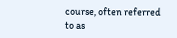course, often referred to as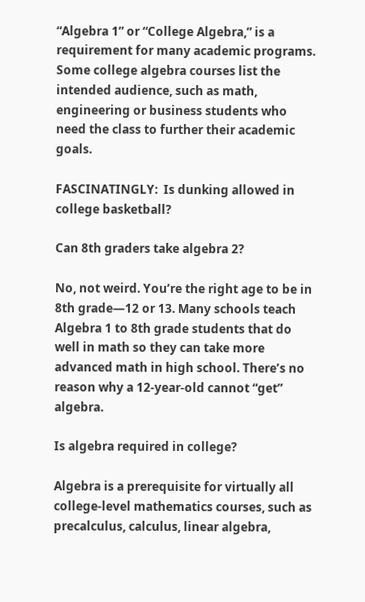“Algebra 1” or “College Algebra,” is a requirement for many academic programs. Some college algebra courses list the intended audience, such as math, engineering or business students who need the class to further their academic goals.

FASCINATINGLY:  Is dunking allowed in college basketball?

Can 8th graders take algebra 2?

No, not weird. You’re the right age to be in 8th grade—12 or 13. Many schools teach Algebra 1 to 8th grade students that do well in math so they can take more advanced math in high school. There’s no reason why a 12-year-old cannot “get” algebra.

Is algebra required in college?

Algebra is a prerequisite for virtually all college-level mathematics courses, such as precalculus, calculus, linear algebra,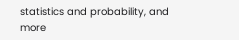statistics and probability, and more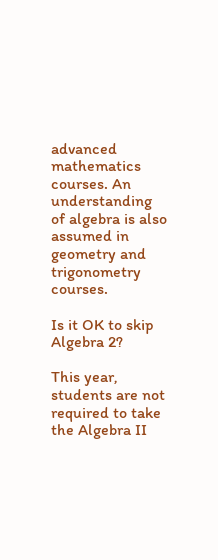advanced mathematics courses. An understanding of algebra is also assumed in geometry and trigonometry courses.

Is it OK to skip Algebra 2?

This year, students are not required to take the Algebra II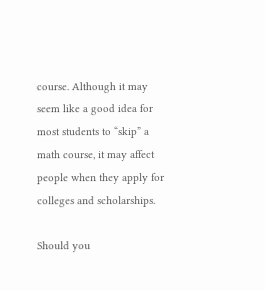course. Although it may seem like a good idea for most students to “skip” a math course, it may affect people when they apply for colleges and scholarships.

Should you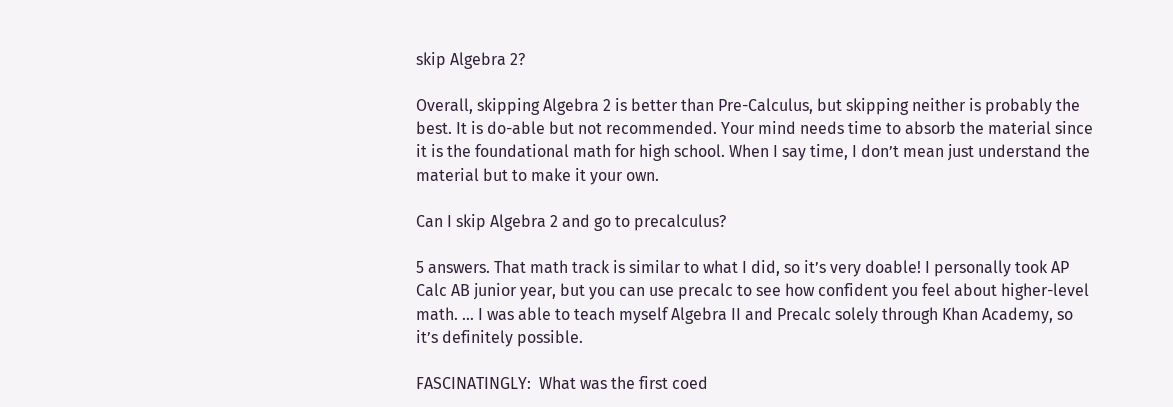skip Algebra 2?

Overall, skipping Algebra 2 is better than Pre-Calculus, but skipping neither is probably the best. It is do-able but not recommended. Your mind needs time to absorb the material since it is the foundational math for high school. When I say time, I don’t mean just understand the material but to make it your own.

Can I skip Algebra 2 and go to precalculus?

5 answers. That math track is similar to what I did, so it’s very doable! I personally took AP Calc AB junior year, but you can use precalc to see how confident you feel about higher-level math. … I was able to teach myself Algebra II and Precalc solely through Khan Academy, so it’s definitely possible.

FASCINATINGLY:  What was the first coed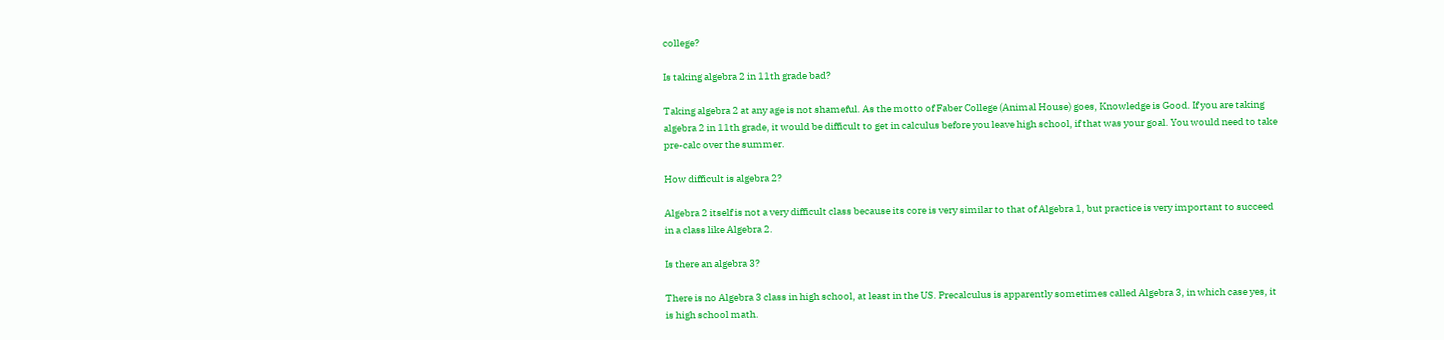college?

Is taking algebra 2 in 11th grade bad?

Taking algebra 2 at any age is not shameful. As the motto of Faber College (Animal House) goes, Knowledge is Good. If you are taking algebra 2 in 11th grade, it would be difficult to get in calculus before you leave high school, if that was your goal. You would need to take pre-calc over the summer.

How difficult is algebra 2?

Algebra 2 itself is not a very difficult class because its core is very similar to that of Algebra 1, but practice is very important to succeed in a class like Algebra 2.

Is there an algebra 3?

There is no Algebra 3 class in high school, at least in the US. Precalculus is apparently sometimes called Algebra 3, in which case yes, it is high school math.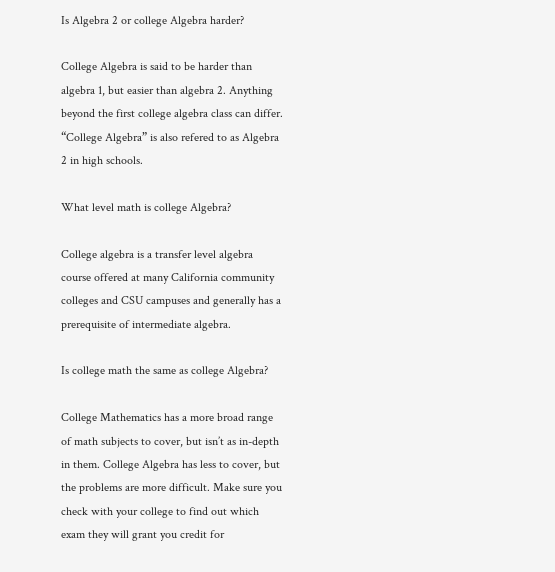Is Algebra 2 or college Algebra harder?

College Algebra is said to be harder than algebra 1, but easier than algebra 2. Anything beyond the first college algebra class can differ. “College Algebra” is also refered to as Algebra 2 in high schools.

What level math is college Algebra?

College algebra is a transfer level algebra course offered at many California community colleges and CSU campuses and generally has a prerequisite of intermediate algebra.

Is college math the same as college Algebra?

College Mathematics has a more broad range of math subjects to cover, but isn’t as in-depth in them. College Algebra has less to cover, but the problems are more difficult. Make sure you check with your college to find out which exam they will grant you credit for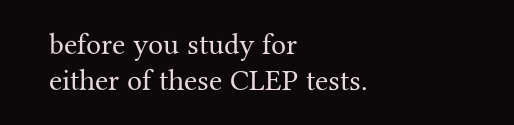before you study for either of these CLEP tests.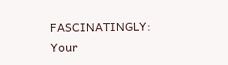FASCINATINGLY:  Your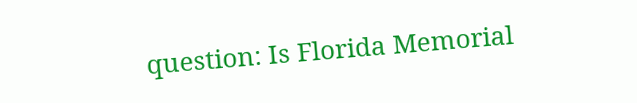question: Is Florida Memorial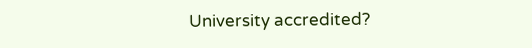University accredited?